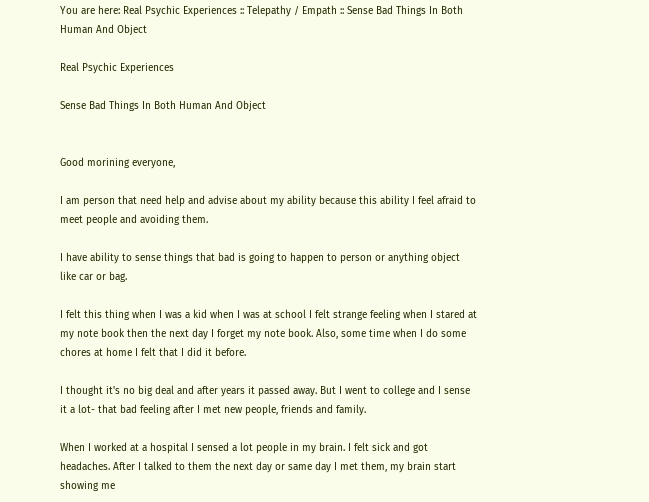You are here: Real Psychic Experiences :: Telepathy / Empath :: Sense Bad Things In Both Human And Object

Real Psychic Experiences

Sense Bad Things In Both Human And Object


Good morining everyone,

I am person that need help and advise about my ability because this ability I feel afraid to meet people and avoiding them.

I have ability to sense things that bad is going to happen to person or anything object like car or bag.

I felt this thing when I was a kid when I was at school I felt strange feeling when I stared at my note book then the next day I forget my note book. Also, some time when I do some chores at home I felt that I did it before.

I thought it's no big deal and after years it passed away. But I went to college and I sense it a lot- that bad feeling after I met new people, friends and family.

When I worked at a hospital I sensed a lot people in my brain. I felt sick and got headaches. After I talked to them the next day or same day I met them, my brain start showing me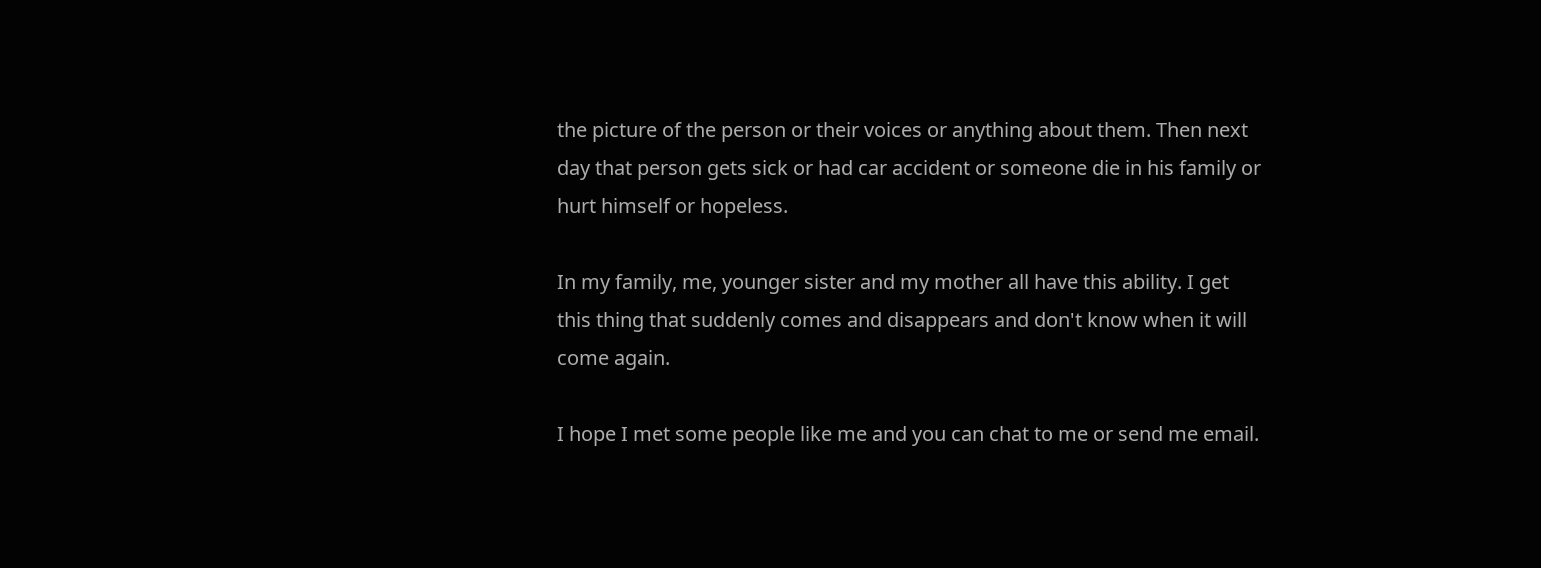the picture of the person or their voices or anything about them. Then next day that person gets sick or had car accident or someone die in his family or hurt himself or hopeless.

In my family, me, younger sister and my mother all have this ability. I get this thing that suddenly comes and disappears and don't know when it will come again.

I hope I met some people like me and you can chat to me or send me email.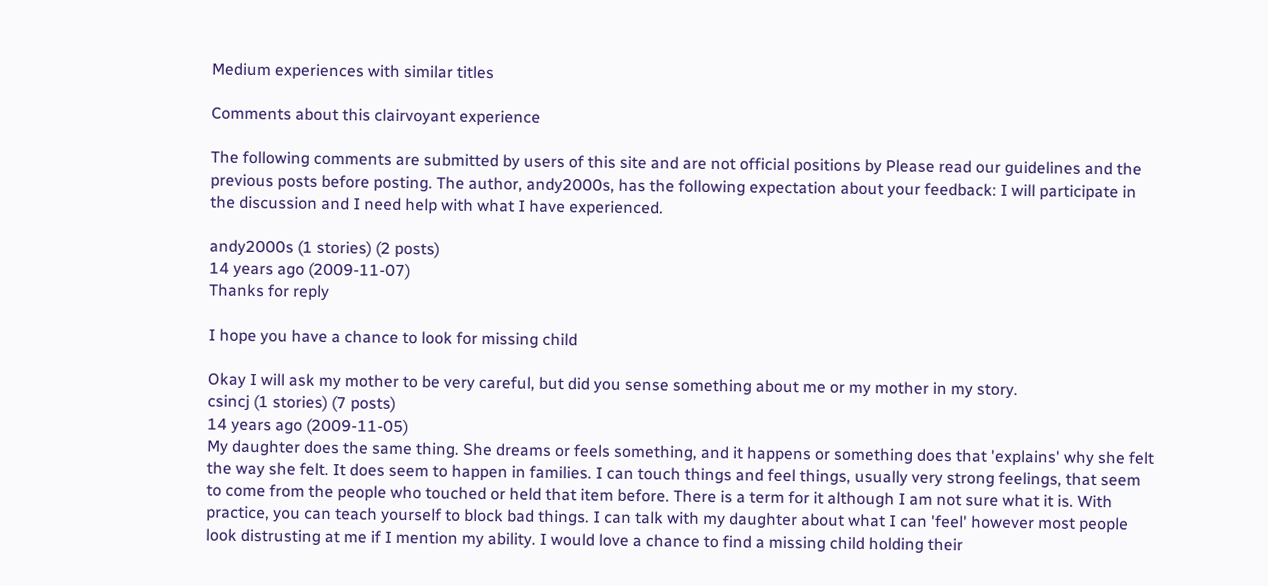Medium experiences with similar titles

Comments about this clairvoyant experience

The following comments are submitted by users of this site and are not official positions by Please read our guidelines and the previous posts before posting. The author, andy2000s, has the following expectation about your feedback: I will participate in the discussion and I need help with what I have experienced.

andy2000s (1 stories) (2 posts)
14 years ago (2009-11-07)
Thanks for reply

I hope you have a chance to look for missing child

Okay I will ask my mother to be very careful, but did you sense something about me or my mother in my story.
csincj (1 stories) (7 posts)
14 years ago (2009-11-05)
My daughter does the same thing. She dreams or feels something, and it happens or something does that 'explains' why she felt the way she felt. It does seem to happen in families. I can touch things and feel things, usually very strong feelings, that seem to come from the people who touched or held that item before. There is a term for it although I am not sure what it is. With practice, you can teach yourself to block bad things. I can talk with my daughter about what I can 'feel' however most people look distrusting at me if I mention my ability. I would love a chance to find a missing child holding their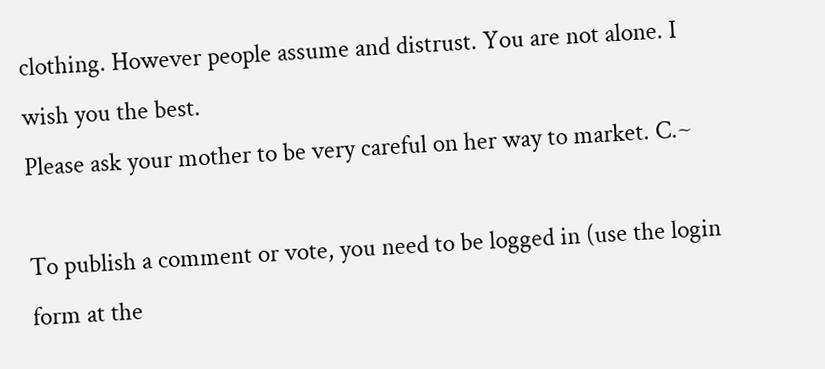clothing. However people assume and distrust. You are not alone. I wish you the best.
Please ask your mother to be very careful on her way to market. C.~

To publish a comment or vote, you need to be logged in (use the login form at the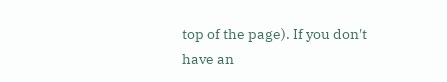top of the page). If you don't have an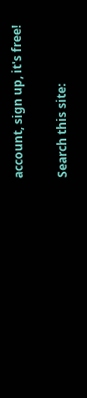account, sign up, it's free!

Search this site: